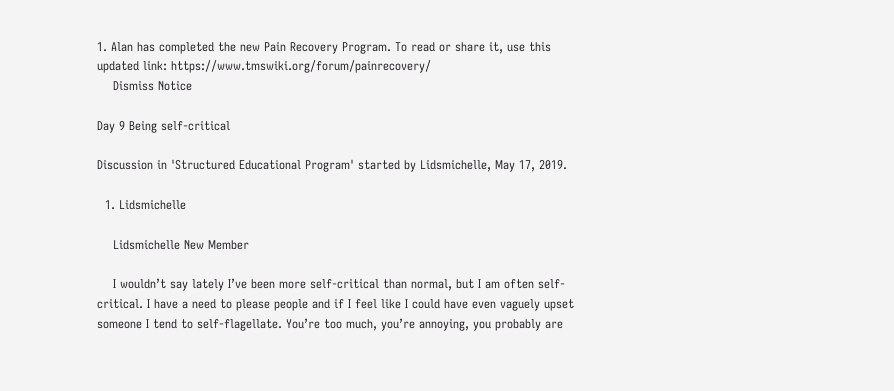1. Alan has completed the new Pain Recovery Program. To read or share it, use this updated link: https://www.tmswiki.org/forum/painrecovery/
    Dismiss Notice

Day 9 Being self-critical

Discussion in 'Structured Educational Program' started by Lidsmichelle, May 17, 2019.

  1. Lidsmichelle

    Lidsmichelle New Member

    I wouldn’t say lately I’ve been more self-critical than normal, but I am often self-critical. I have a need to please people and if I feel like I could have even vaguely upset someone I tend to self-flagellate. You’re too much, you’re annoying, you probably are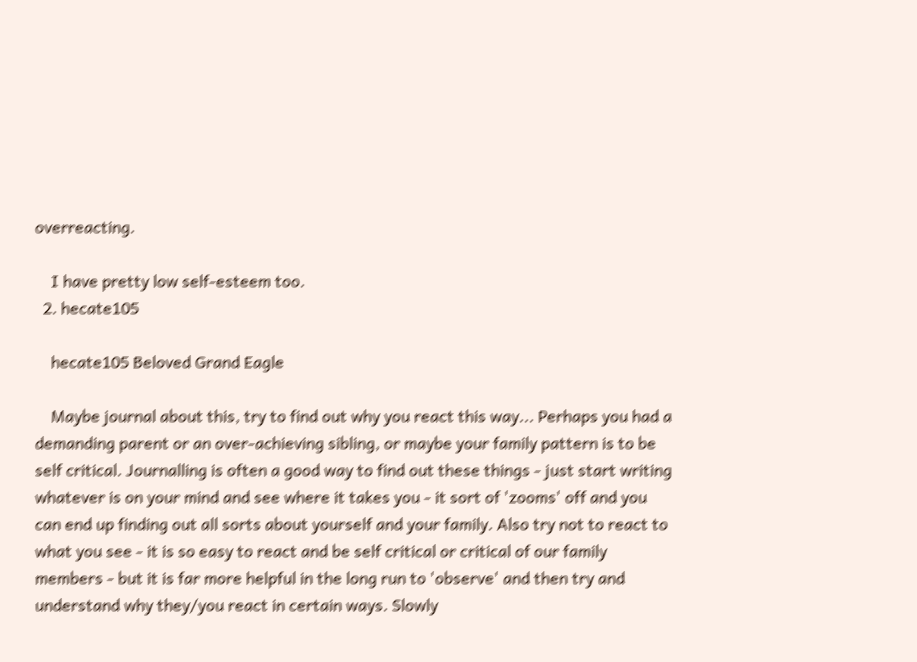overreacting.

    I have pretty low self-esteem too.
  2. hecate105

    hecate105 Beloved Grand Eagle

    Maybe journal about this, try to find out why you react this way... Perhaps you had a demanding parent or an over-achieving sibling, or maybe your family pattern is to be self critical. Journalling is often a good way to find out these things - just start writing whatever is on your mind and see where it takes you - it sort of 'zooms' off and you can end up finding out all sorts about yourself and your family. Also try not to react to what you see - it is so easy to react and be self critical or critical of our family members - but it is far more helpful in the long run to 'observe' and then try and understand why they/you react in certain ways. Slowly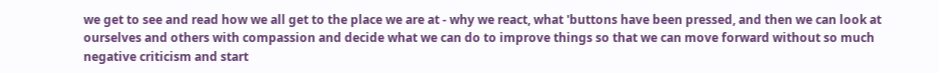we get to see and read how we all get to the place we are at - why we react, what 'buttons have been pressed, and then we can look at ourselves and others with compassion and decide what we can do to improve things so that we can move forward without so much negative criticism and start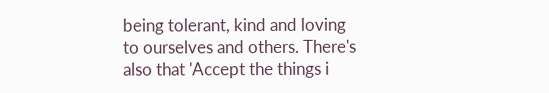being tolerant, kind and loving to ourselves and others. There's also that 'Accept the things i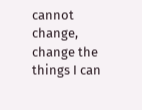cannot change, change the things I can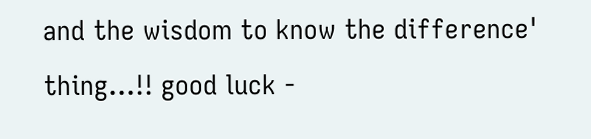and the wisdom to know the difference' thing...!! good luck -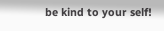be kind to your self!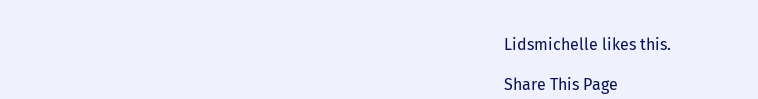Lidsmichelle likes this.

Share This Page